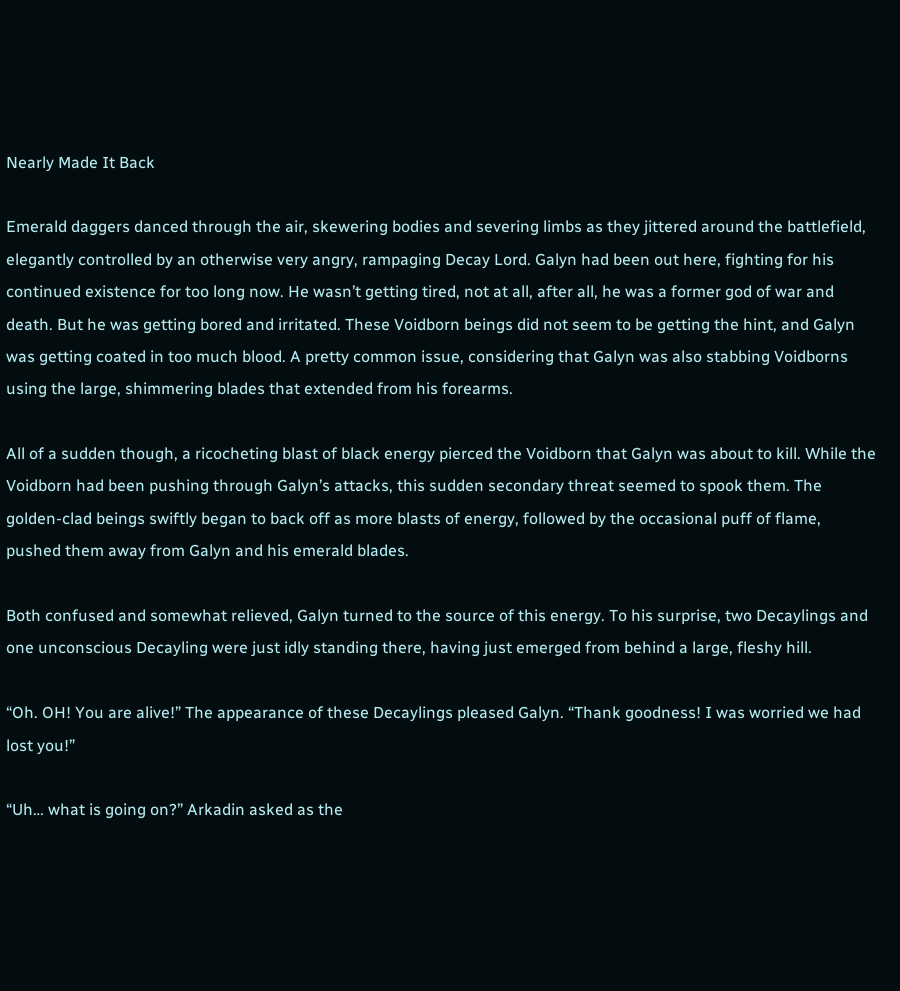Nearly Made It Back

Emerald daggers danced through the air, skewering bodies and severing limbs as they jittered around the battlefield, elegantly controlled by an otherwise very angry, rampaging Decay Lord. Galyn had been out here, fighting for his continued existence for too long now. He wasn’t getting tired, not at all, after all, he was a former god of war and death. But he was getting bored and irritated. These Voidborn beings did not seem to be getting the hint, and Galyn was getting coated in too much blood. A pretty common issue, considering that Galyn was also stabbing Voidborns using the large, shimmering blades that extended from his forearms.

All of a sudden though, a ricocheting blast of black energy pierced the Voidborn that Galyn was about to kill. While the Voidborn had been pushing through Galyn’s attacks, this sudden secondary threat seemed to spook them. The golden-clad beings swiftly began to back off as more blasts of energy, followed by the occasional puff of flame, pushed them away from Galyn and his emerald blades.

Both confused and somewhat relieved, Galyn turned to the source of this energy. To his surprise, two Decaylings and one unconscious Decayling were just idly standing there, having just emerged from behind a large, fleshy hill.

“Oh. OH! You are alive!” The appearance of these Decaylings pleased Galyn. “Thank goodness! I was worried we had lost you!”

“Uh… what is going on?” Arkadin asked as the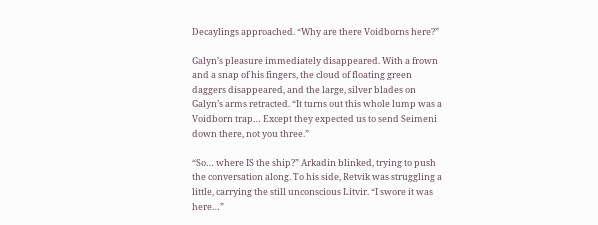Decaylings approached. “Why are there Voidborns here?”

Galyn’s pleasure immediately disappeared. With a frown and a snap of his fingers, the cloud of floating green daggers disappeared, and the large, silver blades on Galyn’s arms retracted. “It turns out this whole lump was a Voidborn trap… Except they expected us to send Seimeni down there, not you three.”

“So… where IS the ship?” Arkadin blinked, trying to push the conversation along. To his side, Retvik was struggling a little, carrying the still unconscious Litvir. “I swore it was here…”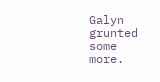Galyn grunted some more.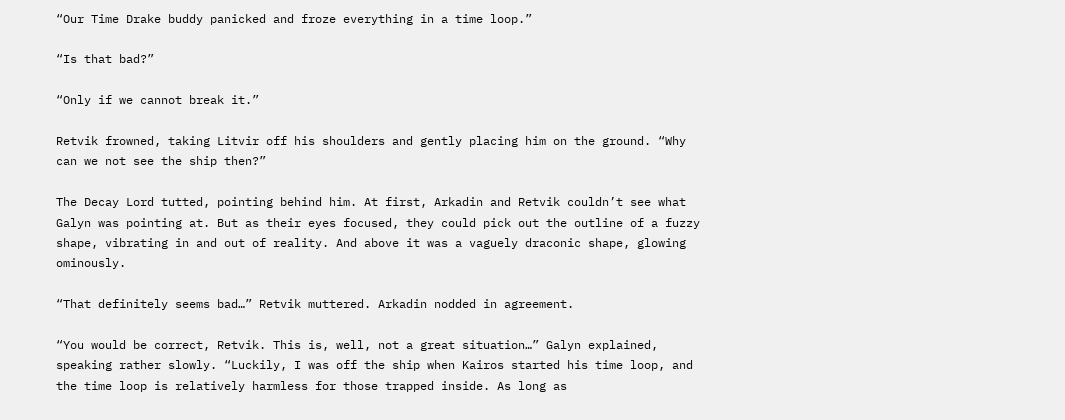“Our Time Drake buddy panicked and froze everything in a time loop.”

“Is that bad?”

“Only if we cannot break it.”

Retvik frowned, taking Litvir off his shoulders and gently placing him on the ground. “Why can we not see the ship then?”

The Decay Lord tutted, pointing behind him. At first, Arkadin and Retvik couldn’t see what Galyn was pointing at. But as their eyes focused, they could pick out the outline of a fuzzy shape, vibrating in and out of reality. And above it was a vaguely draconic shape, glowing ominously.

“That definitely seems bad…” Retvik muttered. Arkadin nodded in agreement.

“You would be correct, Retvik. This is, well, not a great situation…” Galyn explained, speaking rather slowly. “Luckily, I was off the ship when Kairos started his time loop, and the time loop is relatively harmless for those trapped inside. As long as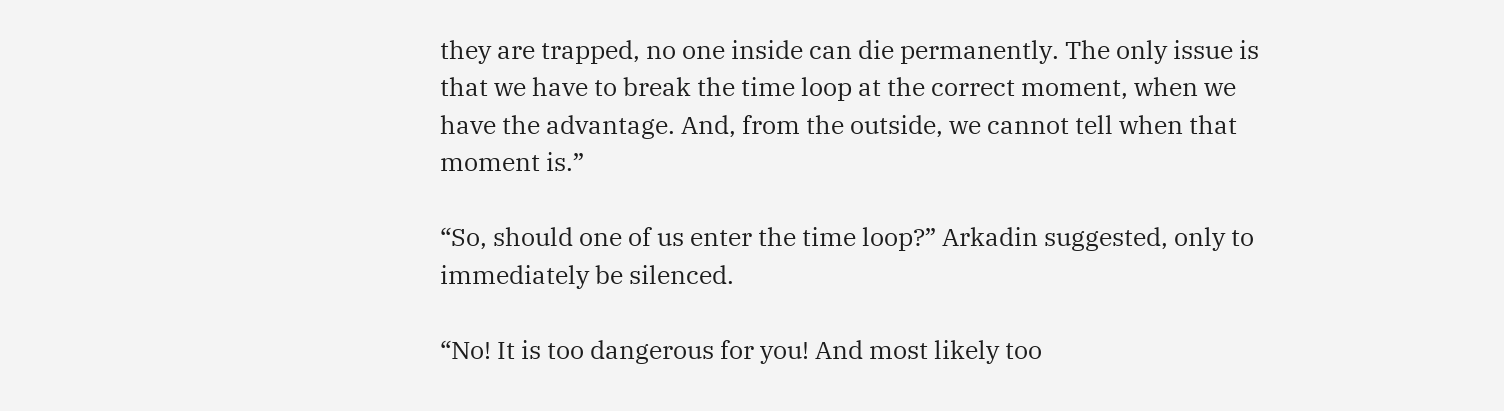they are trapped, no one inside can die permanently. The only issue is that we have to break the time loop at the correct moment, when we have the advantage. And, from the outside, we cannot tell when that moment is.”

“So, should one of us enter the time loop?” Arkadin suggested, only to immediately be silenced.

“No! It is too dangerous for you! And most likely too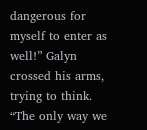dangerous for myself to enter as well!” Galyn crossed his arms, trying to think. “The only way we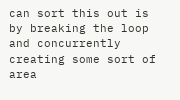can sort this out is by breaking the loop and concurrently creating some sort of area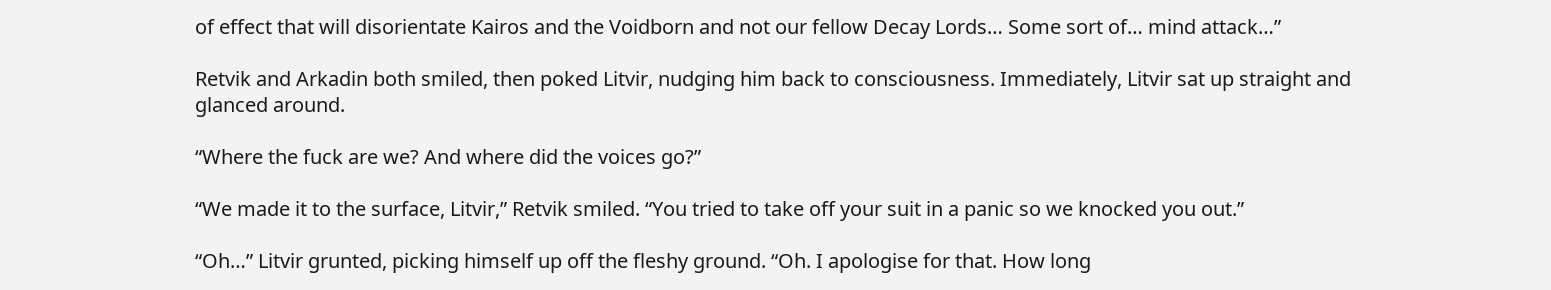of effect that will disorientate Kairos and the Voidborn and not our fellow Decay Lords… Some sort of… mind attack…”

Retvik and Arkadin both smiled, then poked Litvir, nudging him back to consciousness. Immediately, Litvir sat up straight and glanced around.

“Where the fuck are we? And where did the voices go?”

“We made it to the surface, Litvir,” Retvik smiled. “You tried to take off your suit in a panic so we knocked you out.”

“Oh…” Litvir grunted, picking himself up off the fleshy ground. “Oh. I apologise for that. How long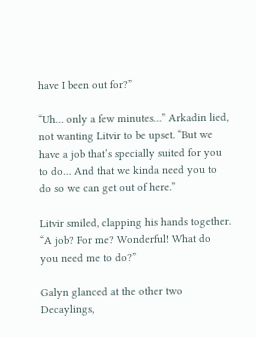have I been out for?”

“Uh… only a few minutes…” Arkadin lied, not wanting Litvir to be upset. “But we have a job that’s specially suited for you to do… And that we kinda need you to do so we can get out of here.”

Litvir smiled, clapping his hands together. “A job? For me? Wonderful! What do you need me to do?”

Galyn glanced at the other two Decaylings,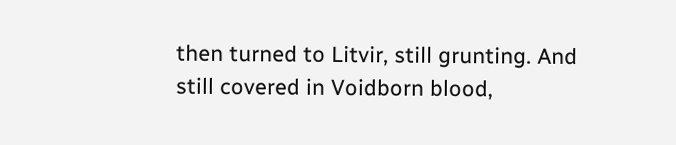then turned to Litvir, still grunting. And still covered in Voidborn blood,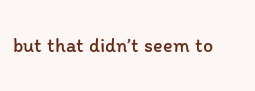but that didn’t seem to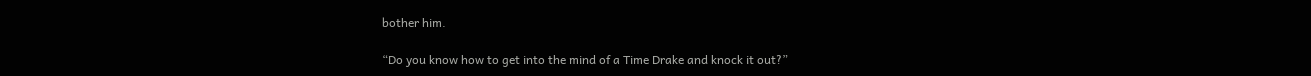bother him.

“Do you know how to get into the mind of a Time Drake and knock it out?”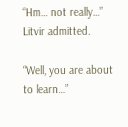“Hm… not really…” Litvir admitted.

“Well, you are about to learn…”